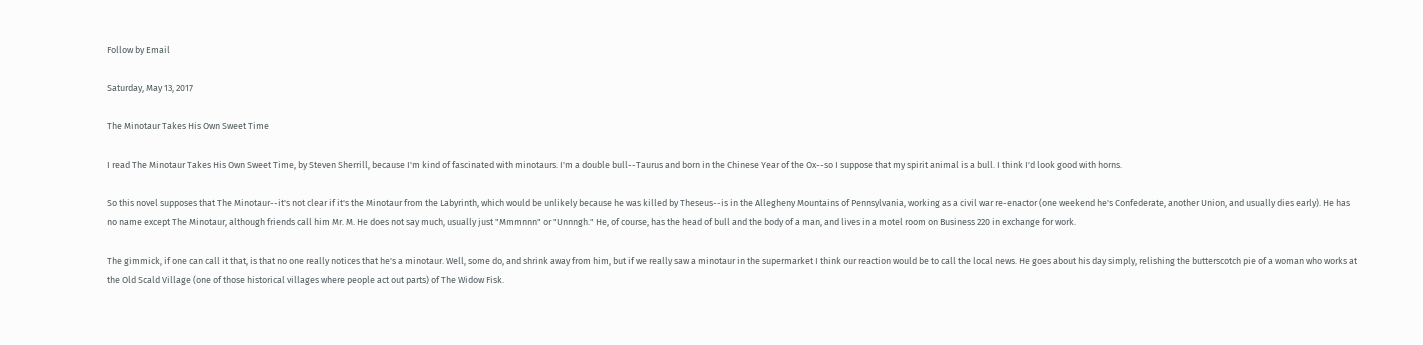Follow by Email

Saturday, May 13, 2017

The Minotaur Takes His Own Sweet Time

I read The Minotaur Takes His Own Sweet Time, by Steven Sherrill, because I'm kind of fascinated with minotaurs. I'm a double bull--Taurus and born in the Chinese Year of the Ox--so I suppose that my spirit animal is a bull. I think I'd look good with horns.

So this novel supposes that The Minotaur--it's not clear if it's the Minotaur from the Labyrinth, which would be unlikely because he was killed by Theseus--is in the Allegheny Mountains of Pennsylvania, working as a civil war re-enactor (one weekend he's Confederate, another Union, and usually dies early). He has no name except The Minotaur, although friends call him Mr. M. He does not say much, usually just "Mmmnnn" or "Unnngh." He, of course, has the head of bull and the body of a man, and lives in a motel room on Business 220 in exchange for work.

The gimmick, if one can call it that, is that no one really notices that he's a minotaur. Well, some do, and shrink away from him, but if we really saw a minotaur in the supermarket I think our reaction would be to call the local news. He goes about his day simply, relishing the butterscotch pie of a woman who works at the Old Scald Village (one of those historical villages where people act out parts) of The Widow Fisk.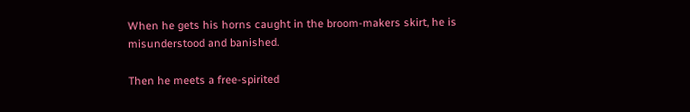When he gets his horns caught in the broom-makers skirt, he is misunderstood and banished.

Then he meets a free-spirited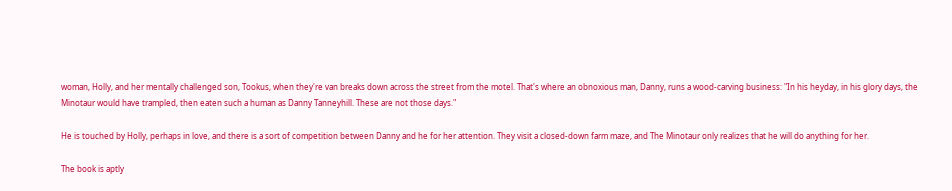woman, Holly, and her mentally challenged son, Tookus, when they're van breaks down across the street from the motel. That's where an obnoxious man, Danny, runs a wood-carving business: "In his heyday, in his glory days, the Minotaur would have trampled, then eaten such a human as Danny Tanneyhill. These are not those days."

He is touched by Holly, perhaps in love, and there is a sort of competition between Danny and he for her attention. They visit a closed-down farm maze, and The Minotaur only realizes that he will do anything for her.

The book is aptly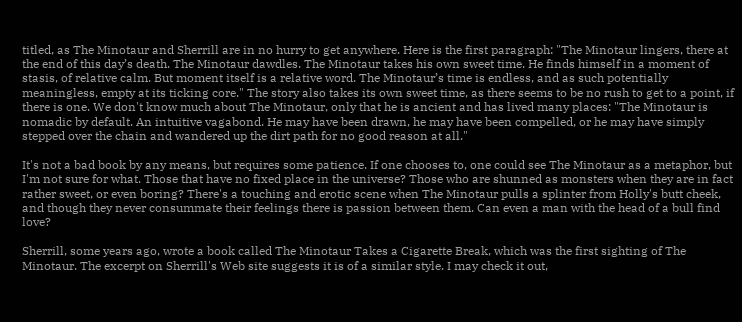titled, as The Minotaur and Sherrill are in no hurry to get anywhere. Here is the first paragraph: "The Minotaur lingers, there at the end of this day’s death. The Minotaur dawdles. The Minotaur takes his own sweet time. He finds himself in a moment of stasis, of relative calm. But moment itself is a relative word. The Minotaur’s time is endless, and as such potentially meaningless, empty at its ticking core." The story also takes its own sweet time, as there seems to be no rush to get to a point, if there is one. We don't know much about The Minotaur, only that he is ancient and has lived many places: "The Minotaur is nomadic by default. An intuitive vagabond. He may have been drawn, he may have been compelled, or he may have simply stepped over the chain and wandered up the dirt path for no good reason at all."

It's not a bad book by any means, but requires some patience. If one chooses to, one could see The Minotaur as a metaphor, but I'm not sure for what. Those that have no fixed place in the universe? Those who are shunned as monsters when they are in fact rather sweet, or even boring? There's a touching and erotic scene when The Minotaur pulls a splinter from Holly's butt cheek, and though they never consummate their feelings there is passion between them. Can even a man with the head of a bull find love?

Sherrill, some years ago, wrote a book called The Minotaur Takes a Cigarette Break, which was the first sighting of The Minotaur. The excerpt on Sherrill's Web site suggests it is of a similar style. I may check it out,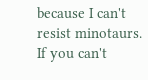because I can't resist minotaurs. If you can't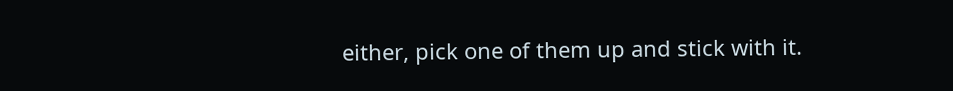either, pick one of them up and stick with it.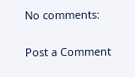No comments:

Post a Comment